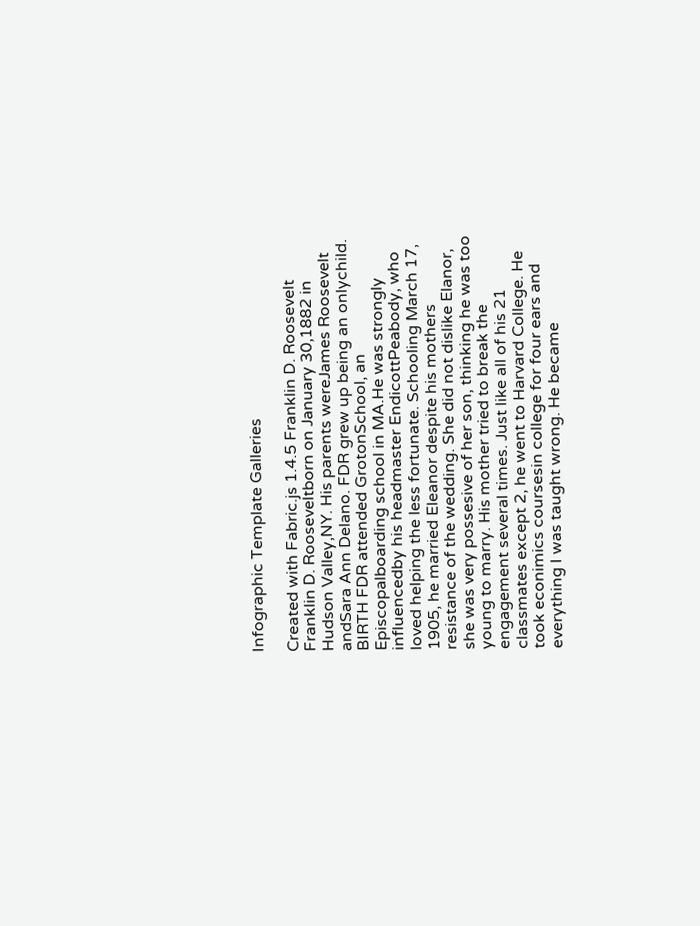Infographic Template Galleries

Created with Fabric.js 1.4.5 Franklin D. Roosevelt Franklin D. Rooseveltborn on January 30,1882 in Hudson Valley,NY. His parents wereJames Roosevelt andSara Ann Delano. FDR grew up being an onlychild. BIRTH FDR attended GrotonSchool, an Episcopalboarding school in MA.He was strongly influencedby his headmaster EndicottPeabody, who loved helping the less fortunate. Schooling March 17, 1905, he married Eleanor despite his mothers resistance of the wedding. She did not dislike Elanor, she was very possesive of her son, thinking he was too young to marry. His mother tried to break the engagement several times. Just like all of his 21 classmates except 2, he went to Harvard College. He took econimics coursesin college for four ears and everything I was taught wrong. He became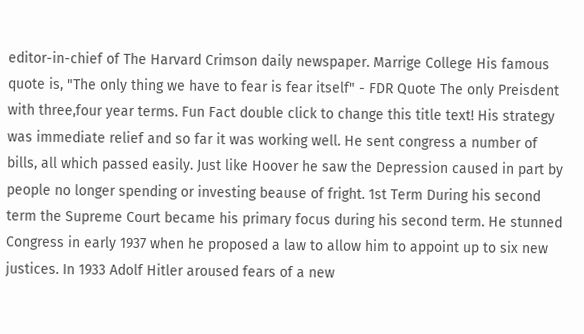editor-in-chief of The Harvard Crimson daily newspaper. Marrige College His famous quote is, "The only thing we have to fear is fear itself" - FDR Quote The only Preisdent with three,four year terms. Fun Fact double click to change this title text! His strategy was immediate relief and so far it was working well. He sent congress a number of bills, all which passed easily. Just like Hoover he saw the Depression caused in part by people no longer spending or investing beause of fright. 1st Term During his second term the Supreme Court became his primary focus during his second term. He stunned Congress in early 1937 when he proposed a law to allow him to appoint up to six new justices. In 1933 Adolf Hitler aroused fears of a new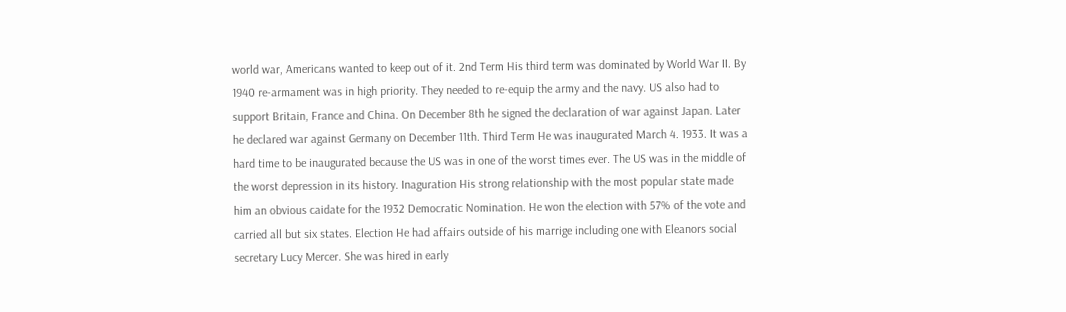world war, Americans wanted to keep out of it. 2nd Term His third term was dominated by World War II. By 1940 re-armament was in high priority. They needed to re-equip the army and the navy. US also had to support Britain, France and China. On December 8th he signed the declaration of war against Japan. Later he declared war against Germany on December 11th. Third Term He was inaugurated March 4. 1933. It was a hard time to be inaugurated because the US was in one of the worst times ever. The US was in the middle of the worst depression in its history. Inaguration His strong relationship with the most popular state made him an obvious caidate for the 1932 Democratic Nomination. He won the election with 57% of the vote and carried all but six states. Election He had affairs outside of his marrige including one with Eleanors social secretary Lucy Mercer. She was hired in early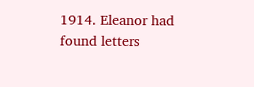1914. Eleanor had found letters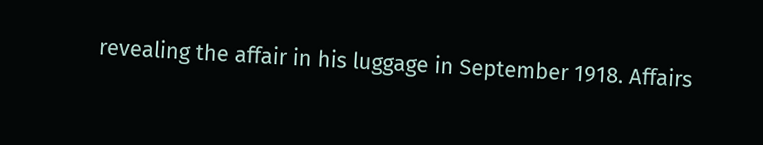revealing the affair in his luggage in September 1918. Affairs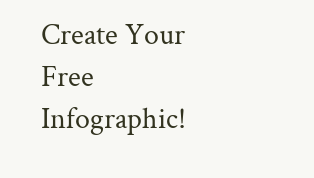Create Your Free Infographic!